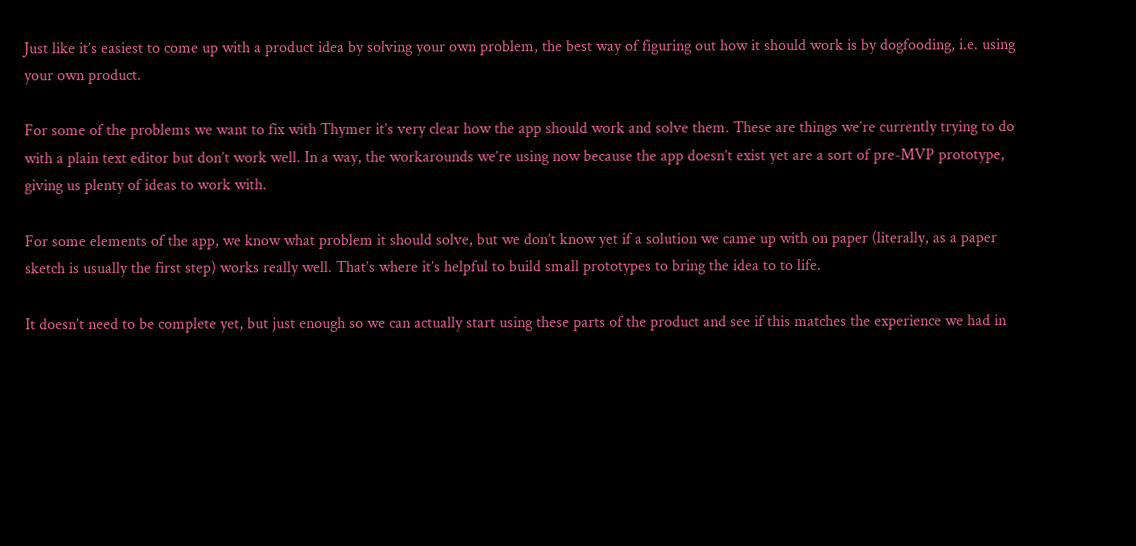Just like it’s easiest to come up with a product idea by solving your own problem, the best way of figuring out how it should work is by dogfooding, i.e. using your own product.

For some of the problems we want to fix with Thymer it’s very clear how the app should work and solve them. These are things we’re currently trying to do with a plain text editor but don’t work well. In a way, the workarounds we’re using now because the app doesn’t exist yet are a sort of pre-MVP prototype, giving us plenty of ideas to work with.

For some elements of the app, we know what problem it should solve, but we don’t know yet if a solution we came up with on paper (literally, as a paper sketch is usually the first step) works really well. That’s where it’s helpful to build small prototypes to bring the idea to to life.

It doesn’t need to be complete yet, but just enough so we can actually start using these parts of the product and see if this matches the experience we had in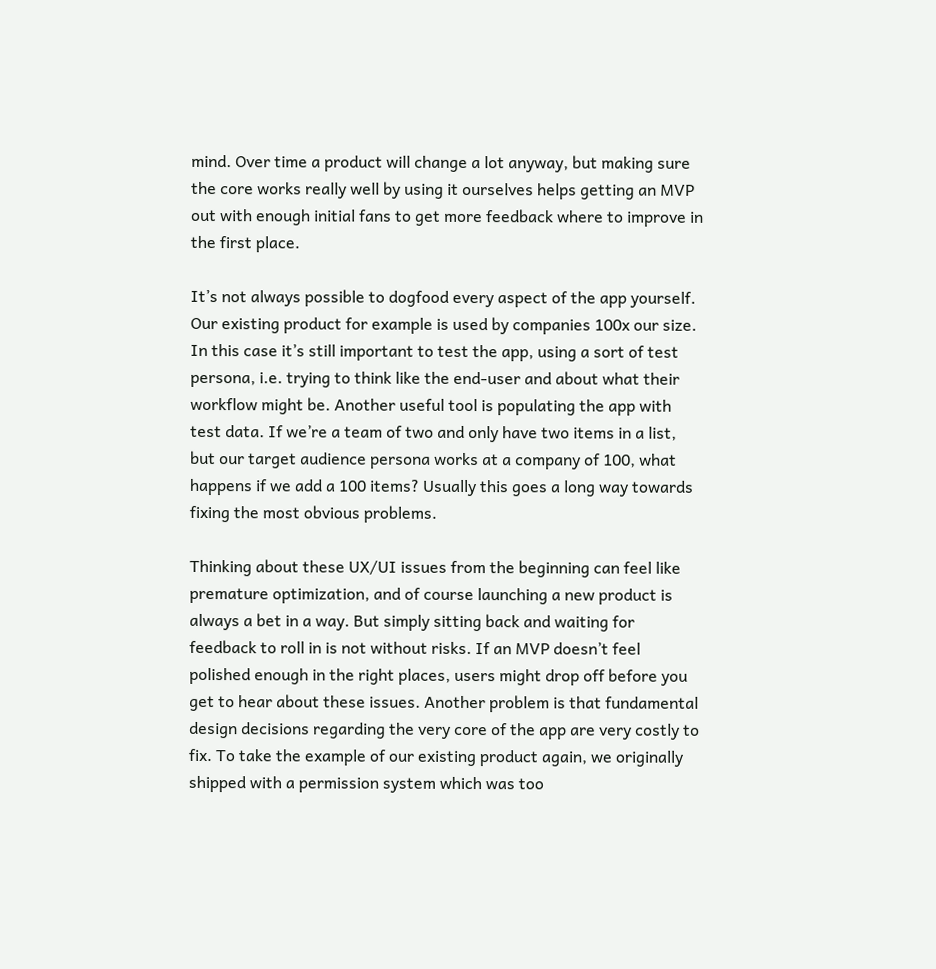mind. Over time a product will change a lot anyway, but making sure the core works really well by using it ourselves helps getting an MVP out with enough initial fans to get more feedback where to improve in the first place.

It’s not always possible to dogfood every aspect of the app yourself. Our existing product for example is used by companies 100x our size. In this case it’s still important to test the app, using a sort of test persona, i.e. trying to think like the end-user and about what their workflow might be. Another useful tool is populating the app with test data. If we’re a team of two and only have two items in a list, but our target audience persona works at a company of 100, what happens if we add a 100 items? Usually this goes a long way towards fixing the most obvious problems.

Thinking about these UX/UI issues from the beginning can feel like premature optimization, and of course launching a new product is always a bet in a way. But simply sitting back and waiting for feedback to roll in is not without risks. If an MVP doesn’t feel polished enough in the right places, users might drop off before you get to hear about these issues. Another problem is that fundamental design decisions regarding the very core of the app are very costly to fix. To take the example of our existing product again, we originally shipped with a permission system which was too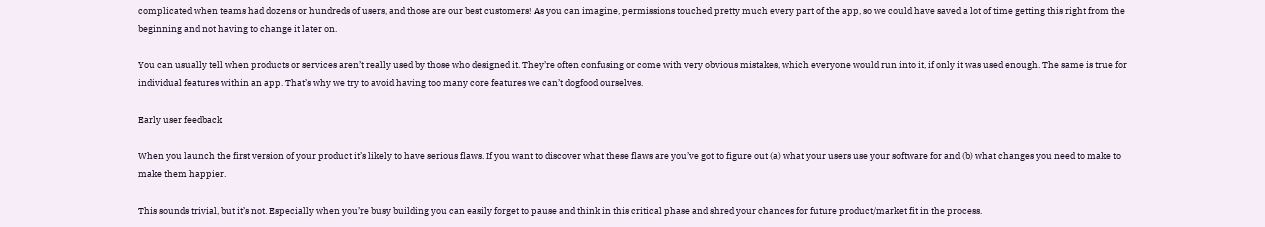complicated when teams had dozens or hundreds of users, and those are our best customers! As you can imagine, permissions touched pretty much every part of the app, so we could have saved a lot of time getting this right from the beginning and not having to change it later on.

You can usually tell when products or services aren’t really used by those who designed it. They’re often confusing or come with very obvious mistakes, which everyone would run into it, if only it was used enough. The same is true for individual features within an app. That’s why we try to avoid having too many core features we can’t dogfood ourselves.

Early user feedback

When you launch the first version of your product it’s likely to have serious flaws. If you want to discover what these flaws are you’ve got to figure out (a) what your users use your software for and (b) what changes you need to make to make them happier.

This sounds trivial, but it’s not. Especially when you’re busy building you can easily forget to pause and think in this critical phase and shred your chances for future product/market fit in the process.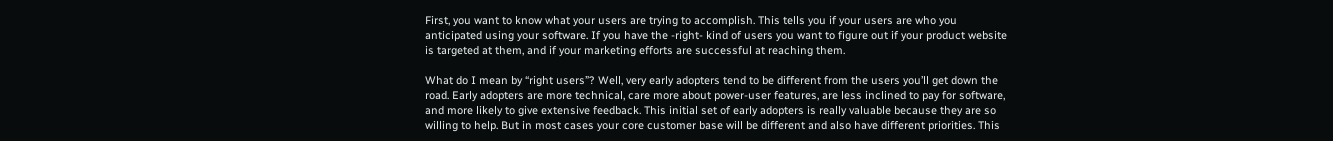First, you want to know what your users are trying to accomplish. This tells you if your users are who you anticipated using your software. If you have the -right- kind of users you want to figure out if your product website is targeted at them, and if your marketing efforts are successful at reaching them.

What do I mean by “right users”? Well, very early adopters tend to be different from the users you’ll get down the road. Early adopters are more technical, care more about power-user features, are less inclined to pay for software, and more likely to give extensive feedback. This initial set of early adopters is really valuable because they are so willing to help. But in most cases your core customer base will be different and also have different priorities. This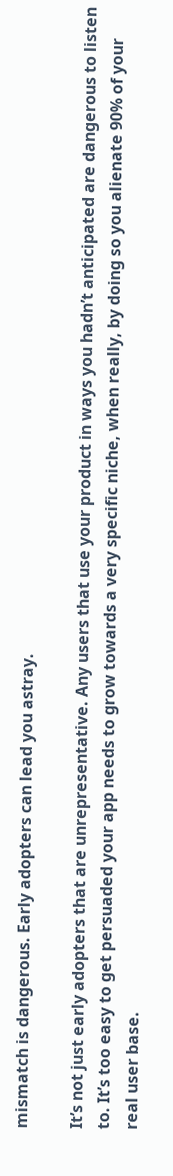mismatch is dangerous. Early adopters can lead you astray.

It’s not just early adopters that are unrepresentative. Any users that use your product in ways you hadn’t anticipated are dangerous to listen to. It’s too easy to get persuaded your app needs to grow towards a very specific niche, when really, by doing so you alienate 90% of your real user base.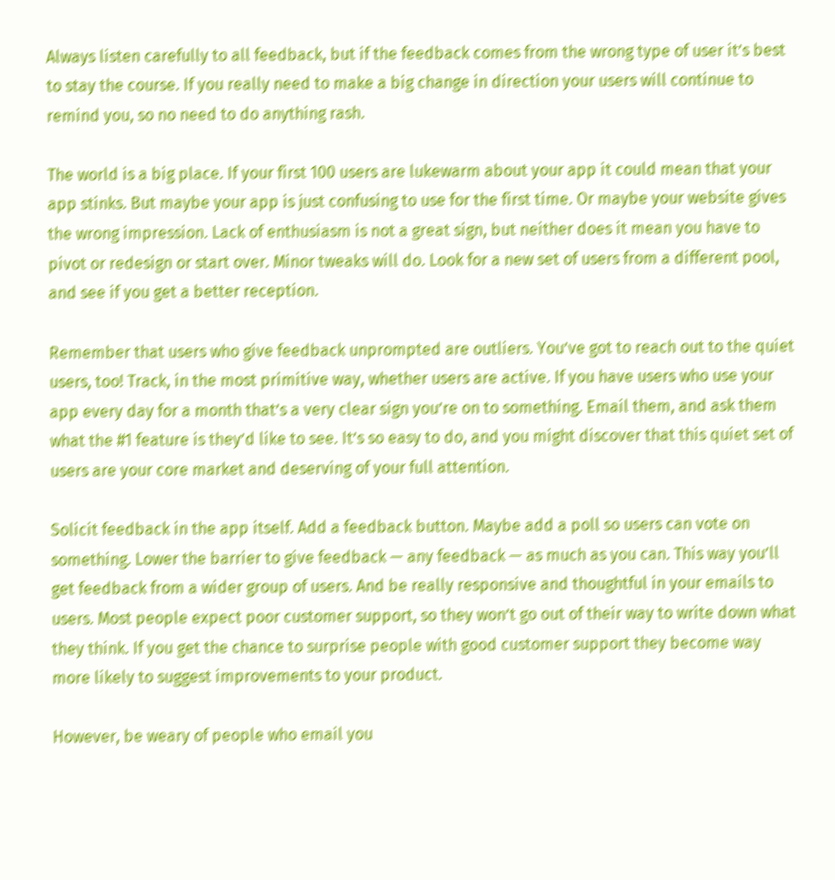Always listen carefully to all feedback, but if the feedback comes from the wrong type of user it’s best to stay the course. If you really need to make a big change in direction your users will continue to remind you, so no need to do anything rash.

The world is a big place. If your first 100 users are lukewarm about your app it could mean that your app stinks. But maybe your app is just confusing to use for the first time. Or maybe your website gives the wrong impression. Lack of enthusiasm is not a great sign, but neither does it mean you have to pivot or redesign or start over. Minor tweaks will do. Look for a new set of users from a different pool, and see if you get a better reception.

Remember that users who give feedback unprompted are outliers. You’ve got to reach out to the quiet users, too! Track, in the most primitive way, whether users are active. If you have users who use your app every day for a month that’s a very clear sign you’re on to something. Email them, and ask them what the #1 feature is they’d like to see. It’s so easy to do, and you might discover that this quiet set of users are your core market and deserving of your full attention.

Solicit feedback in the app itself. Add a feedback button. Maybe add a poll so users can vote on something. Lower the barrier to give feedback — any feedback — as much as you can. This way you’ll get feedback from a wider group of users. And be really responsive and thoughtful in your emails to users. Most people expect poor customer support, so they won’t go out of their way to write down what they think. If you get the chance to surprise people with good customer support they become way more likely to suggest improvements to your product.

However, be weary of people who email you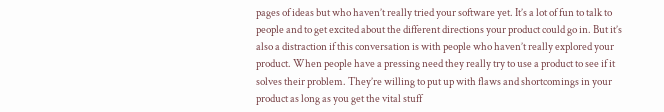pages of ideas but who haven’t really tried your software yet. It’s a lot of fun to talk to people and to get excited about the different directions your product could go in. But it’s also a distraction if this conversation is with people who haven’t really explored your product. When people have a pressing need they really try to use a product to see if it solves their problem. They’re willing to put up with flaws and shortcomings in your product as long as you get the vital stuff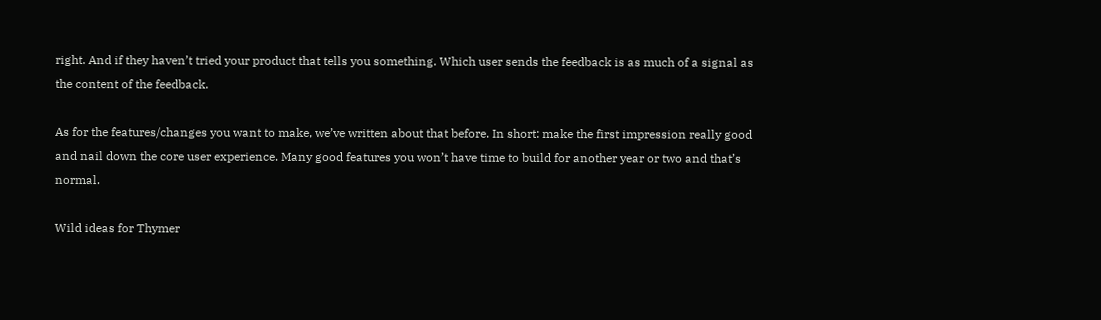right. And if they haven’t tried your product that tells you something. Which user sends the feedback is as much of a signal as the content of the feedback.

As for the features/changes you want to make, we’ve written about that before. In short: make the first impression really good and nail down the core user experience. Many good features you won’t have time to build for another year or two and that’s normal.

Wild ideas for Thymer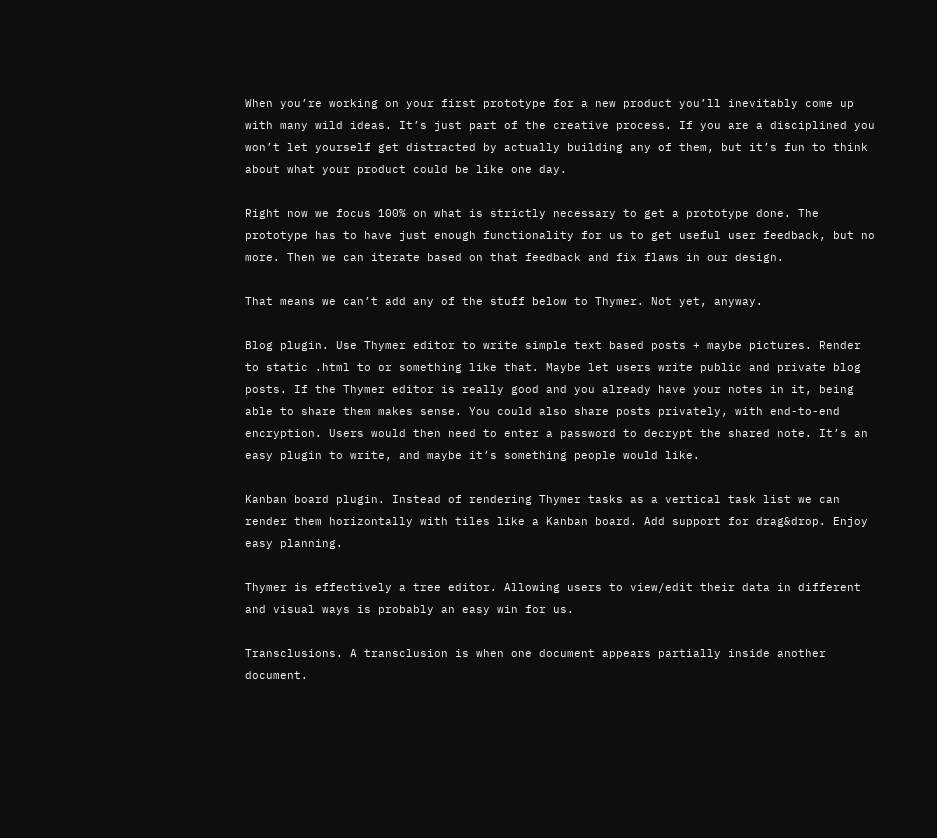When you’re working on your first prototype for a new product you’ll inevitably come up with many wild ideas. It’s just part of the creative process. If you are a disciplined you won’t let yourself get distracted by actually building any of them, but it’s fun to think about what your product could be like one day.

Right now we focus 100% on what is strictly necessary to get a prototype done. The prototype has to have just enough functionality for us to get useful user feedback, but no more. Then we can iterate based on that feedback and fix flaws in our design.

That means we can’t add any of the stuff below to Thymer. Not yet, anyway.

Blog plugin. Use Thymer editor to write simple text based posts + maybe pictures. Render to static .html to or something like that. Maybe let users write public and private blog posts. If the Thymer editor is really good and you already have your notes in it, being able to share them makes sense. You could also share posts privately, with end-to-end encryption. Users would then need to enter a password to decrypt the shared note. It’s an easy plugin to write, and maybe it’s something people would like.

Kanban board plugin. Instead of rendering Thymer tasks as a vertical task list we can render them horizontally with tiles like a Kanban board. Add support for drag&drop. Enjoy easy planning.

Thymer is effectively a tree editor. Allowing users to view/edit their data in different and visual ways is probably an easy win for us.

Transclusions. A transclusion is when one document appears partially inside another document.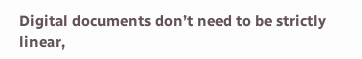Digital documents don’t need to be strictly linear,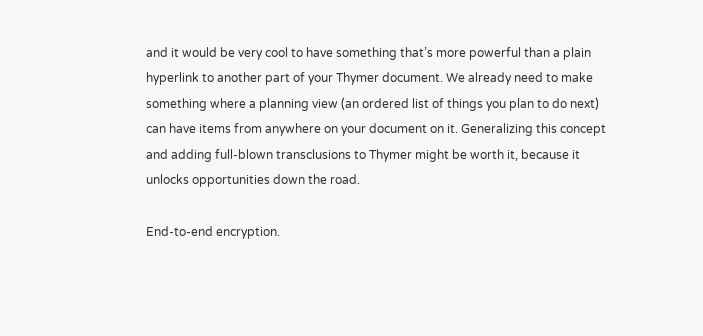and it would be very cool to have something that’s more powerful than a plain hyperlink to another part of your Thymer document. We already need to make something where a planning view (an ordered list of things you plan to do next) can have items from anywhere on your document on it. Generalizing this concept and adding full-blown transclusions to Thymer might be worth it, because it unlocks opportunities down the road.

End-to-end encryption.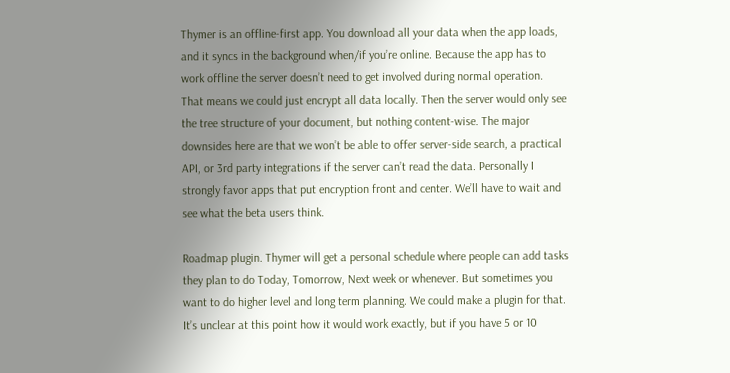Thymer is an offline-first app. You download all your data when the app loads, and it syncs in the background when/if you’re online. Because the app has to work offline the server doesn’t need to get involved during normal operation. That means we could just encrypt all data locally. Then the server would only see the tree structure of your document, but nothing content-wise. The major downsides here are that we won’t be able to offer server-side search, a practical API, or 3rd party integrations if the server can’t read the data. Personally I strongly favor apps that put encryption front and center. We’ll have to wait and see what the beta users think.

Roadmap plugin. Thymer will get a personal schedule where people can add tasks they plan to do Today, Tomorrow, Next week or whenever. But sometimes you want to do higher level and long term planning. We could make a plugin for that. It’s unclear at this point how it would work exactly, but if you have 5 or 10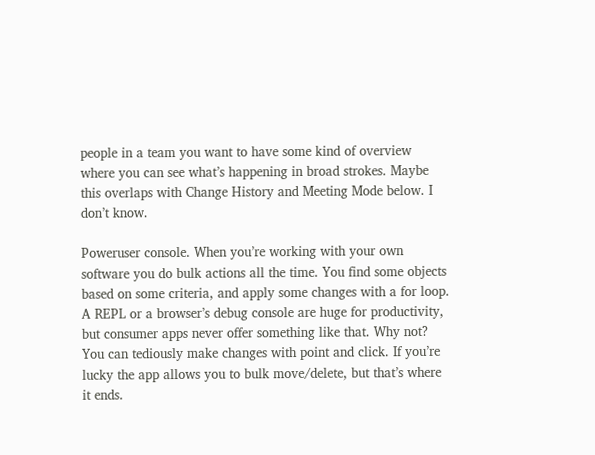people in a team you want to have some kind of overview where you can see what’s happening in broad strokes. Maybe this overlaps with Change History and Meeting Mode below. I don’t know.

Poweruser console. When you’re working with your own software you do bulk actions all the time. You find some objects based on some criteria, and apply some changes with a for loop. A REPL or a browser’s debug console are huge for productivity, but consumer apps never offer something like that. Why not? You can tediously make changes with point and click. If you’re lucky the app allows you to bulk move/delete, but that’s where it ends.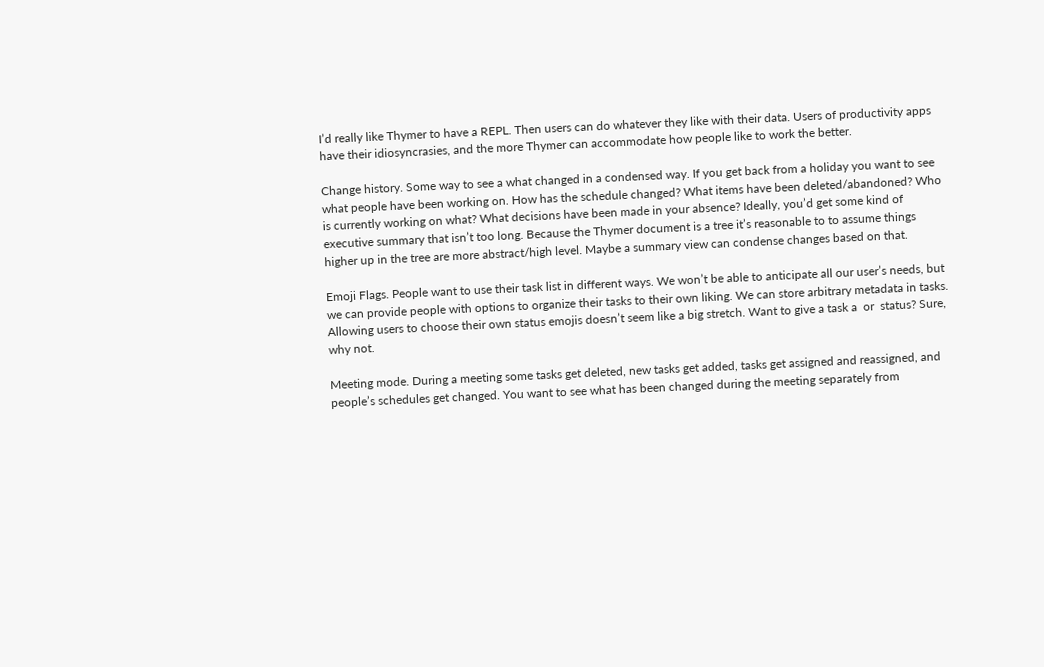I’d really like Thymer to have a REPL. Then users can do whatever they like with their data. Users of productivity apps have their idiosyncrasies, and the more Thymer can accommodate how people like to work the better.

Change history. Some way to see a what changed in a condensed way. If you get back from a holiday you want to see what people have been working on. How has the schedule changed? What items have been deleted/abandoned? Who is currently working on what? What decisions have been made in your absence? Ideally, you’d get some kind of executive summary that isn’t too long. Because the Thymer document is a tree it’s reasonable to to assume things higher up in the tree are more abstract/high level. Maybe a summary view can condense changes based on that.

Emoji Flags. People want to use their task list in different ways. We won’t be able to anticipate all our user’s needs, but we can provide people with options to organize their tasks to their own liking. We can store arbitrary metadata in tasks. Allowing users to choose their own status emojis doesn’t seem like a big stretch. Want to give a task a  or  status? Sure, why not.

Meeting mode. During a meeting some tasks get deleted, new tasks get added, tasks get assigned and reassigned, and people’s schedules get changed. You want to see what has been changed during the meeting separately from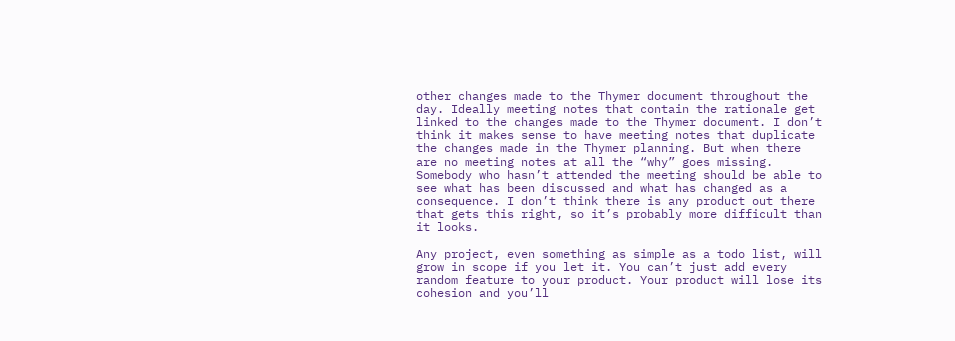other changes made to the Thymer document throughout the day. Ideally meeting notes that contain the rationale get linked to the changes made to the Thymer document. I don’t think it makes sense to have meeting notes that duplicate the changes made in the Thymer planning. But when there are no meeting notes at all the “why” goes missing. Somebody who hasn’t attended the meeting should be able to see what has been discussed and what has changed as a consequence. I don’t think there is any product out there that gets this right, so it’s probably more difficult than it looks.

Any project, even something as simple as a todo list, will grow in scope if you let it. You can’t just add every random feature to your product. Your product will lose its cohesion and you’ll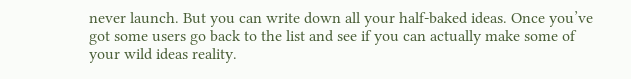never launch. But you can write down all your half-baked ideas. Once you’ve got some users go back to the list and see if you can actually make some of your wild ideas reality.